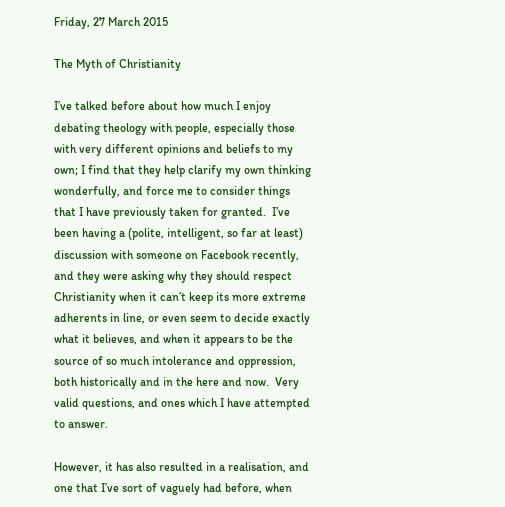Friday, 27 March 2015

The Myth of Christianity

I’ve talked before about how much I enjoy debating theology with people, especially those with very different opinions and beliefs to my own; I find that they help clarify my own thinking wonderfully, and force me to consider things that I have previously taken for granted.  I’ve been having a (polite, intelligent, so far at least) discussion with someone on Facebook recently, and they were asking why they should respect Christianity when it can’t keep its more extreme adherents in line, or even seem to decide exactly what it believes, and when it appears to be the source of so much intolerance and oppression, both historically and in the here and now.  Very valid questions, and ones which I have attempted to answer.

However, it has also resulted in a realisation, and one that I’ve sort of vaguely had before, when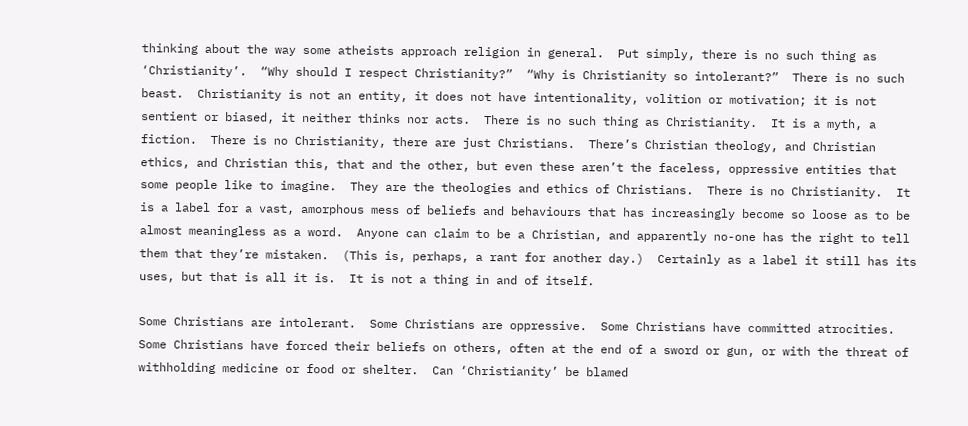thinking about the way some atheists approach religion in general.  Put simply, there is no such thing as ‘Christianity’.  “Why should I respect Christianity?”  “Why is Christianity so intolerant?”  There is no such beast.  Christianity is not an entity, it does not have intentionality, volition or motivation; it is not sentient or biased, it neither thinks nor acts.  There is no such thing as Christianity.  It is a myth, a fiction.  There is no Christianity, there are just Christians.  There’s Christian theology, and Christian ethics, and Christian this, that and the other, but even these aren’t the faceless, oppressive entities that some people like to imagine.  They are the theologies and ethics of Christians.  There is no Christianity.  It is a label for a vast, amorphous mess of beliefs and behaviours that has increasingly become so loose as to be almost meaningless as a word.  Anyone can claim to be a Christian, and apparently no-one has the right to tell them that they’re mistaken.  (This is, perhaps, a rant for another day.)  Certainly as a label it still has its uses, but that is all it is.  It is not a thing in and of itself.

Some Christians are intolerant.  Some Christians are oppressive.  Some Christians have committed atrocities.  Some Christians have forced their beliefs on others, often at the end of a sword or gun, or with the threat of withholding medicine or food or shelter.  Can ‘Christianity’ be blamed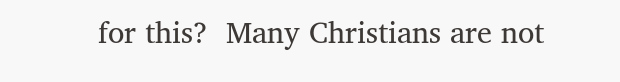for this?  Many Christians are not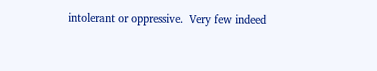intolerant or oppressive.  Very few indeed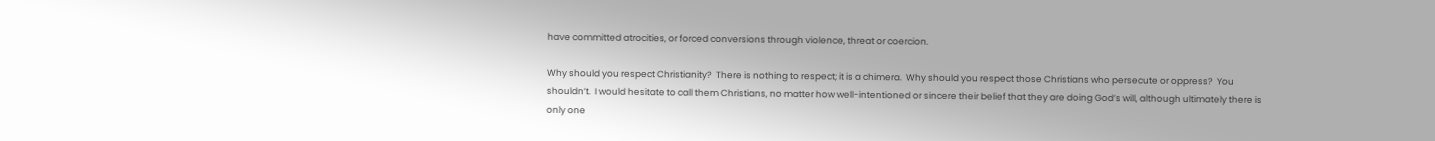have committed atrocities, or forced conversions through violence, threat or coercion.

Why should you respect Christianity?  There is nothing to respect; it is a chimera.  Why should you respect those Christians who persecute or oppress?  You shouldn’t.  I would hesitate to call them Christians, no matter how well-intentioned or sincere their belief that they are doing God’s will, although ultimately there is only one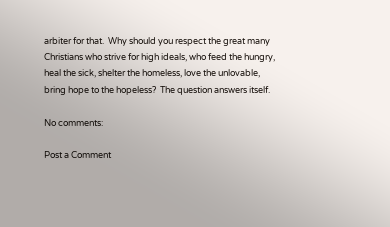arbiter for that.  Why should you respect the great many Christians who strive for high ideals, who feed the hungry, heal the sick, shelter the homeless, love the unlovable, bring hope to the hopeless?  The question answers itself.

No comments:

Post a Comment